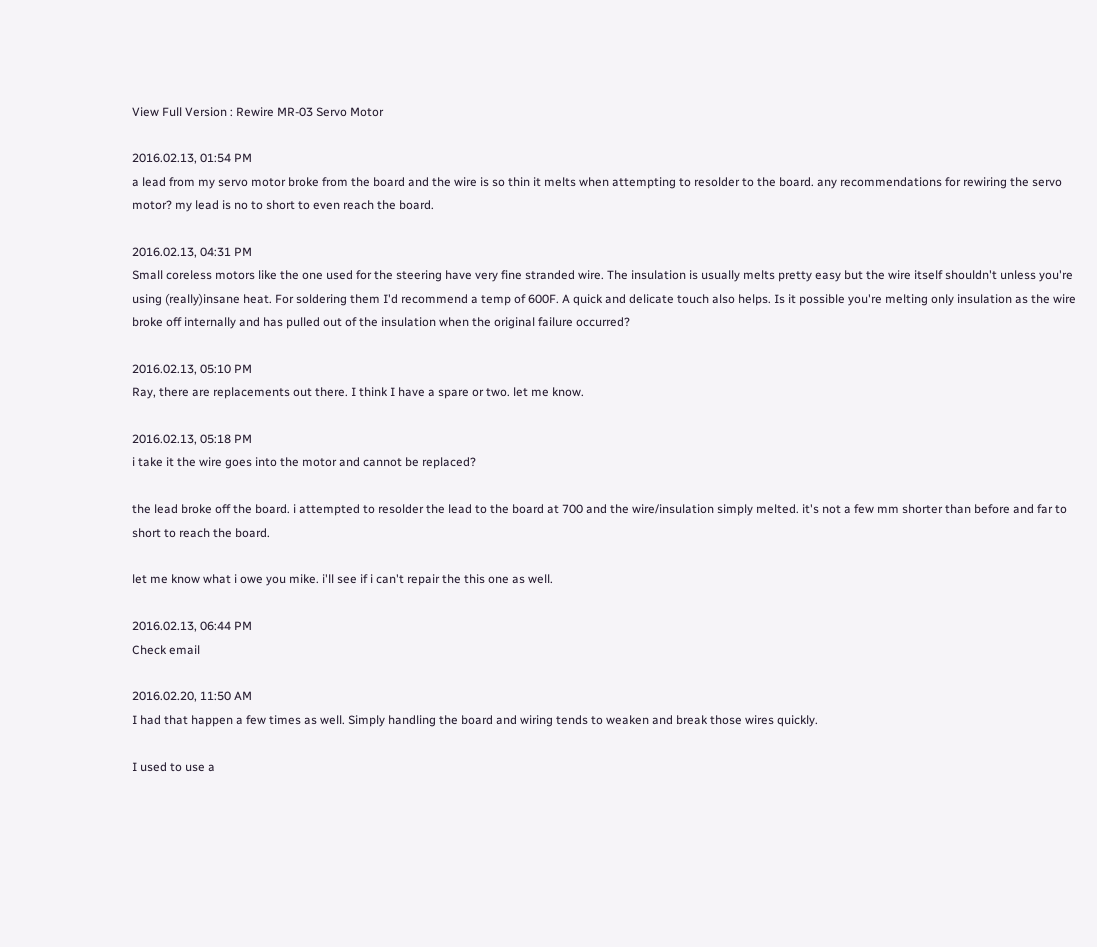View Full Version : Rewire MR-03 Servo Motor

2016.02.13, 01:54 PM
a lead from my servo motor broke from the board and the wire is so thin it melts when attempting to resolder to the board. any recommendations for rewiring the servo motor? my lead is no to short to even reach the board.

2016.02.13, 04:31 PM
Small coreless motors like the one used for the steering have very fine stranded wire. The insulation is usually melts pretty easy but the wire itself shouldn't unless you're using (really)insane heat. For soldering them I'd recommend a temp of 600F. A quick and delicate touch also helps. Is it possible you're melting only insulation as the wire broke off internally and has pulled out of the insulation when the original failure occurred?

2016.02.13, 05:10 PM
Ray, there are replacements out there. I think I have a spare or two. let me know.

2016.02.13, 05:18 PM
i take it the wire goes into the motor and cannot be replaced?

the lead broke off the board. i attempted to resolder the lead to the board at 700 and the wire/insulation simply melted. it's not a few mm shorter than before and far to short to reach the board.

let me know what i owe you mike. i'll see if i can't repair the this one as well.

2016.02.13, 06:44 PM
Check email

2016.02.20, 11:50 AM
I had that happen a few times as well. Simply handling the board and wiring tends to weaken and break those wires quickly.

I used to use a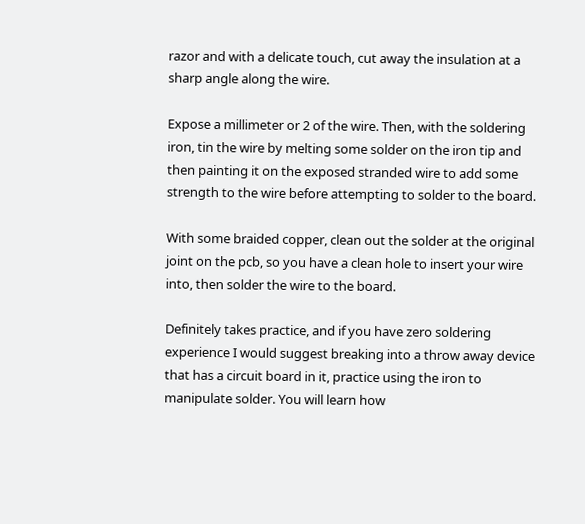razor and with a delicate touch, cut away the insulation at a sharp angle along the wire.

Expose a millimeter or 2 of the wire. Then, with the soldering iron, tin the wire by melting some solder on the iron tip and then painting it on the exposed stranded wire to add some strength to the wire before attempting to solder to the board.

With some braided copper, clean out the solder at the original joint on the pcb, so you have a clean hole to insert your wire into, then solder the wire to the board.

Definitely takes practice, and if you have zero soldering experience I would suggest breaking into a throw away device that has a circuit board in it, practice using the iron to manipulate solder. You will learn how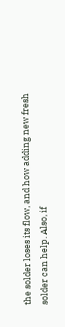the solder loses its flow, and how adding new fresh solder can help. Also, if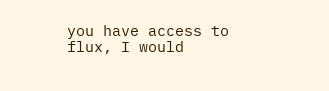you have access to flux, I would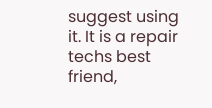suggest using it. It is a repair techs best friend,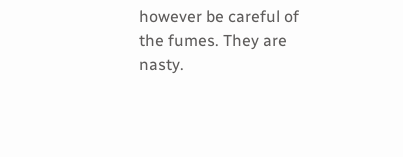however be careful of the fumes. They are nasty.